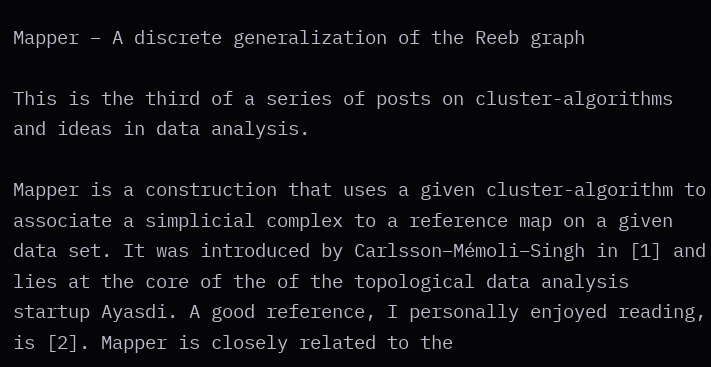Mapper – A discrete generalization of the Reeb graph

This is the third of a series of posts on cluster-algorithms and ideas in data analysis.

Mapper is a construction that uses a given cluster-algorithm to associate a simplicial complex to a reference map on a given data set. It was introduced by Carlsson–Mémoli–Singh in [1] and lies at the core of the of the topological data analysis startup Ayasdi. A good reference, I personally enjoyed reading, is [2]. Mapper is closely related to the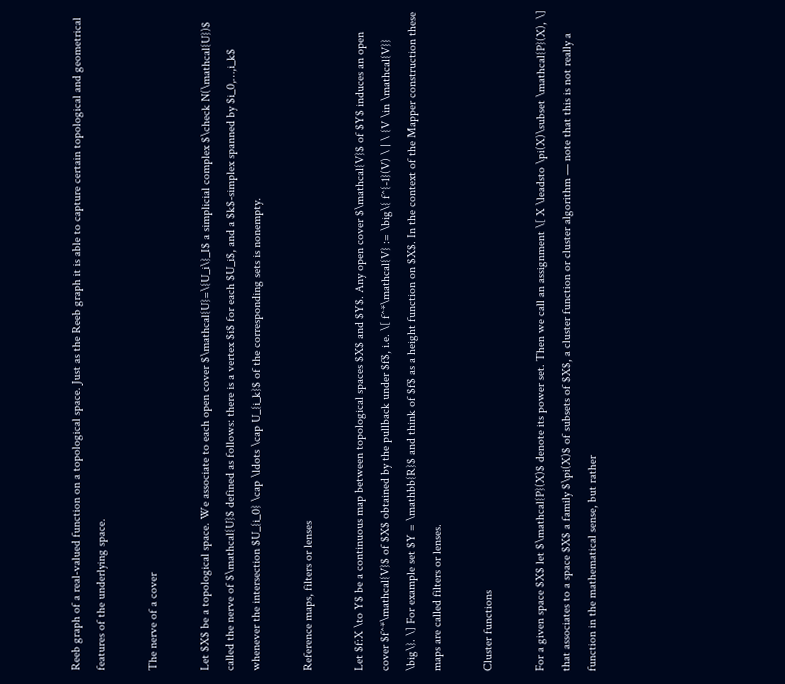Reeb graph of a real-valued function on a topological space. Just as the Reeb graph it is able to capture certain topological and geometrical features of the underlying space.

The nerve of a cover

Let $X$ be a topological space. We associate to each open cover $\mathcal{U}=\{U_i\}_I$ a simplicial complex $\check N(\mathcal{U})$ called the nerve of $\mathcal{U}$ defined as follows: there is a vertex $i$ for each $U_i$, and a $k$-simplex spanned by $i_0,…,i_k$ whenever the intersection $U_{i_0} \cap \ldots \cap U_{i_k}$ of the corresponding sets is nonempty.

Reference maps, filters or lenses

Let $f:X \to Y$ be a continuous map between topological spaces $X$ and $Y$. Any open cover $\mathcal{V}$ of $Y$ induces an open cover $f^*\mathcal{V}$ of $X$ obtained by the pullback under $f$, i.e. \[ f^*\mathcal{V} := \big\{ f^{-1}(V) \ | \ {V \in \mathcal{V}} \big\}. \] For example set $Y = \mathbb{R}$ and think of $f$ as a height function on $X$. In the context of the Mapper construction these maps are called filters or lenses.

Cluster functions

For a given space $X$ let $\mathcal{P}(X)$ denote its power set. Then we call an assignment \[ X \leadsto \pi(X)\subset \mathcal{P}(X), \] that associates to a space $X$ a family $\pi(X)$ of subsets of $X$, a cluster function or cluster algorithm — note that this is not really a function in the mathematical sense, but rather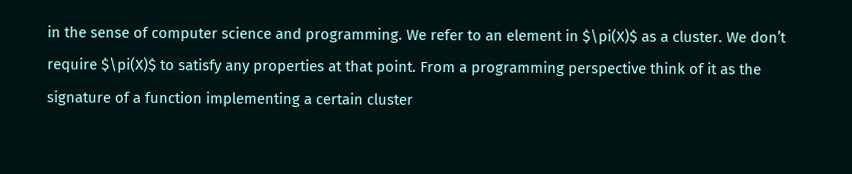in the sense of computer science and programming. We refer to an element in $\pi(X)$ as a cluster. We don’t require $\pi(X)$ to satisfy any properties at that point. From a programming perspective think of it as the signature of a function implementing a certain cluster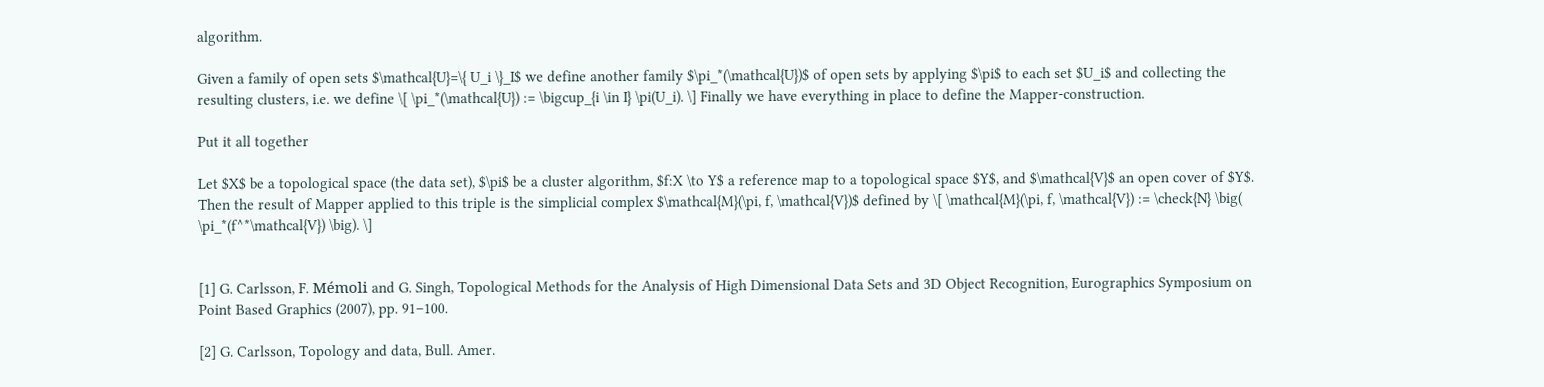algorithm.

Given a family of open sets $\mathcal{U}=\{ U_i \}_I$ we define another family $\pi_*(\mathcal{U})$ of open sets by applying $\pi$ to each set $U_i$ and collecting the resulting clusters, i.e. we define \[ \pi_*(\mathcal{U}) := \bigcup_{i \in I} \pi(U_i). \] Finally we have everything in place to define the Mapper-construction.

Put it all together

Let $X$ be a topological space (the data set), $\pi$ be a cluster algorithm, $f:X \to Y$ a reference map to a topological space $Y$, and $\mathcal{V}$ an open cover of $Y$. Then the result of Mapper applied to this triple is the simplicial complex $\mathcal{M}(\pi, f, \mathcal{V})$ defined by \[ \mathcal{M}(\pi, f, \mathcal{V}) := \check{N} \big( \pi_*(f^*\mathcal{V}) \big). \]


[1] G. Carlsson, F. Mémoli and G. Singh, Topological Methods for the Analysis of High Dimensional Data Sets and 3D Object Recognition, Eurographics Symposium on Point Based Graphics (2007), pp. 91–100.

[2] G. Carlsson, Topology and data, Bull. Amer.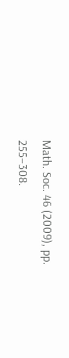Math. Soc. 46 (2009), pp. 255–308.